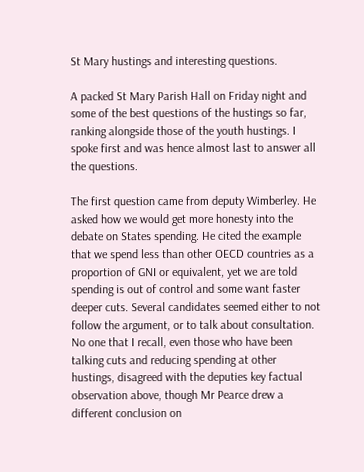St Mary hustings and interesting questions.

A packed St Mary Parish Hall on Friday night and some of the best questions of the hustings so far, ranking alongside those of the youth hustings. I spoke first and was hence almost last to answer all the questions.

The first question came from deputy Wimberley. He asked how we would get more honesty into the debate on States spending. He cited the example that we spend less than other OECD countries as a proportion of GNI or equivalent, yet we are told spending is out of control and some want faster deeper cuts. Several candidates seemed either to not follow the argument, or to talk about consultation. No one that I recall, even those who have been talking cuts and reducing spending at other hustings, disagreed with the deputies key factual observation above, though Mr Pearce drew a different conclusion on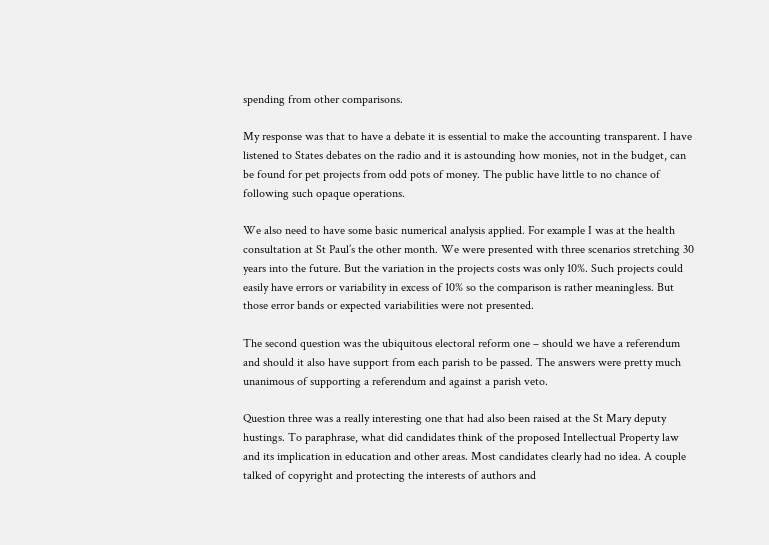spending from other comparisons.

My response was that to have a debate it is essential to make the accounting transparent. I have listened to States debates on the radio and it is astounding how monies, not in the budget, can be found for pet projects from odd pots of money. The public have little to no chance of following such opaque operations.

We also need to have some basic numerical analysis applied. For example I was at the health consultation at St Paul’s the other month. We were presented with three scenarios stretching 30 years into the future. But the variation in the projects costs was only 10%. Such projects could easily have errors or variability in excess of 10% so the comparison is rather meaningless. But those error bands or expected variabilities were not presented.

The second question was the ubiquitous electoral reform one – should we have a referendum and should it also have support from each parish to be passed. The answers were pretty much unanimous of supporting a referendum and against a parish veto.

Question three was a really interesting one that had also been raised at the St Mary deputy hustings. To paraphrase, what did candidates think of the proposed Intellectual Property law and its implication in education and other areas. Most candidates clearly had no idea. A couple talked of copyright and protecting the interests of authors and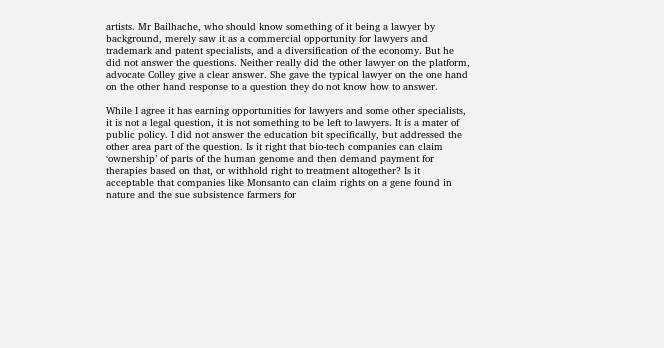artists. Mr Bailhache, who should know something of it being a lawyer by background, merely saw it as a commercial opportunity for lawyers and trademark and patent specialists, and a diversification of the economy. But he did not answer the questions. Neither really did the other lawyer on the platform, advocate Colley give a clear answer. She gave the typical lawyer on the one hand on the other hand response to a question they do not know how to answer.

While I agree it has earning opportunities for lawyers and some other specialists, it is not a legal question, it is not something to be left to lawyers. It is a mater of public policy. I did not answer the education bit specifically, but addressed the other area part of the question. Is it right that bio-tech companies can claim ‘ownership’ of parts of the human genome and then demand payment for therapies based on that, or withhold right to treatment altogether? Is it acceptable that companies like Monsanto can claim rights on a gene found in nature and the sue subsistence farmers for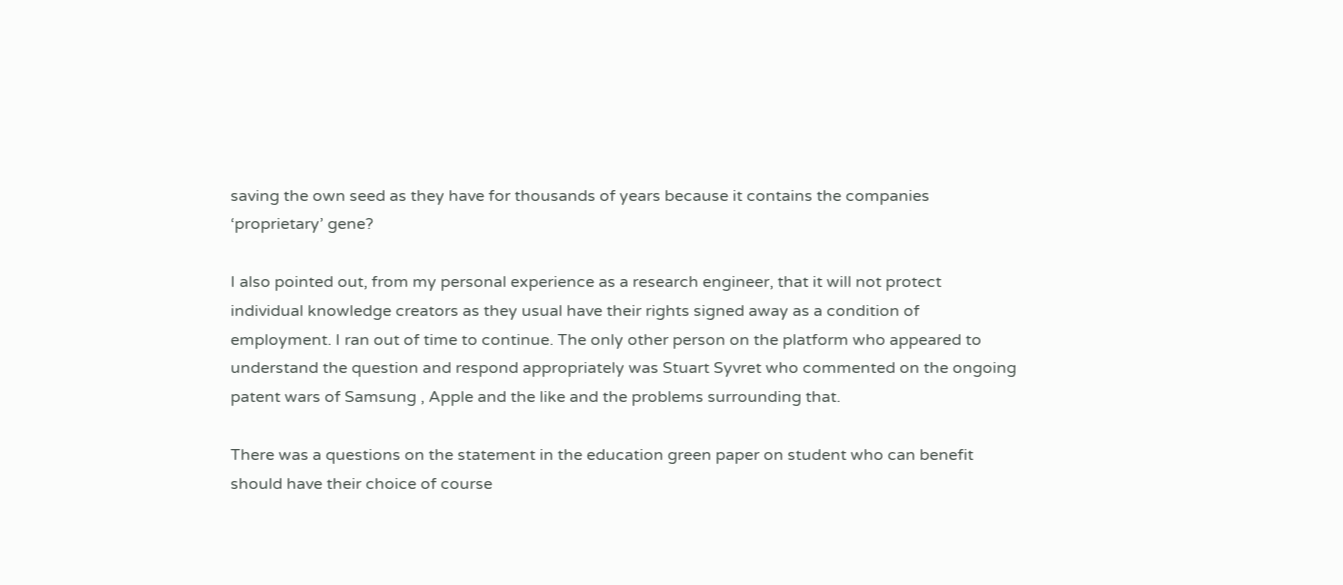saving the own seed as they have for thousands of years because it contains the companies ‘proprietary’ gene?

I also pointed out, from my personal experience as a research engineer, that it will not protect individual knowledge creators as they usual have their rights signed away as a condition of employment. I ran out of time to continue. The only other person on the platform who appeared to understand the question and respond appropriately was Stuart Syvret who commented on the ongoing patent wars of Samsung , Apple and the like and the problems surrounding that.

There was a questions on the statement in the education green paper on student who can benefit should have their choice of course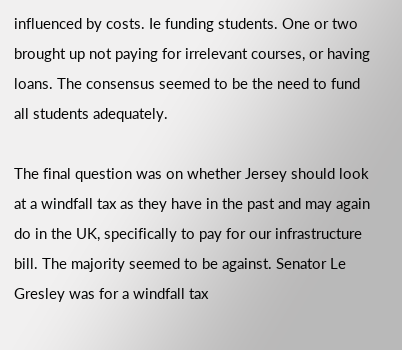influenced by costs. Ie funding students. One or two brought up not paying for irrelevant courses, or having loans. The consensus seemed to be the need to fund all students adequately.

The final question was on whether Jersey should look at a windfall tax as they have in the past and may again do in the UK, specifically to pay for our infrastructure bill. The majority seemed to be against. Senator Le Gresley was for a windfall tax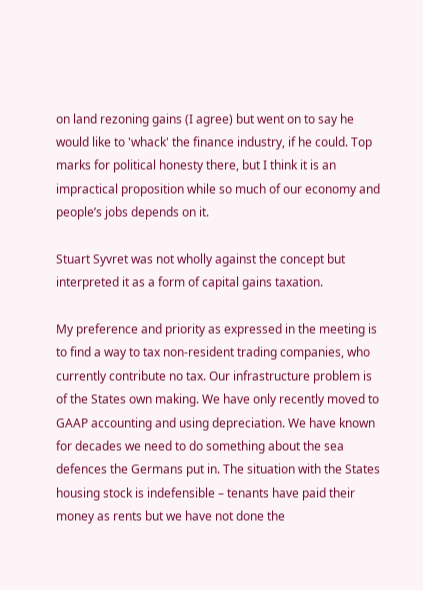on land rezoning gains (I agree) but went on to say he would like to 'whack' the finance industry, if he could. Top marks for political honesty there, but I think it is an impractical proposition while so much of our economy and people’s jobs depends on it.

Stuart Syvret was not wholly against the concept but interpreted it as a form of capital gains taxation.

My preference and priority as expressed in the meeting is to find a way to tax non-resident trading companies, who currently contribute no tax. Our infrastructure problem is of the States own making. We have only recently moved to GAAP accounting and using depreciation. We have known for decades we need to do something about the sea defences the Germans put in. The situation with the States housing stock is indefensible – tenants have paid their money as rents but we have not done the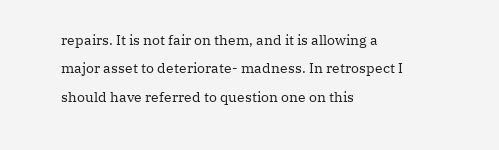repairs. It is not fair on them, and it is allowing a major asset to deteriorate- madness. In retrospect I should have referred to question one on this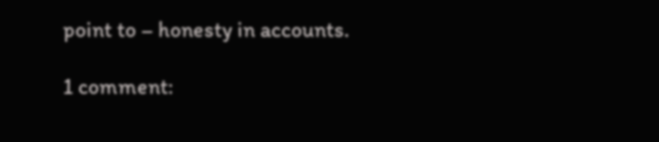point to – honesty in accounts.

1 comment: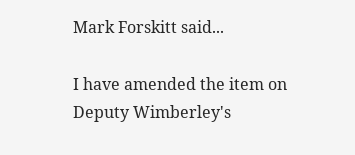Mark Forskitt said...

I have amended the item on Deputy Wimberley's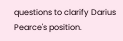questions to clarify Darius Pearce's position.